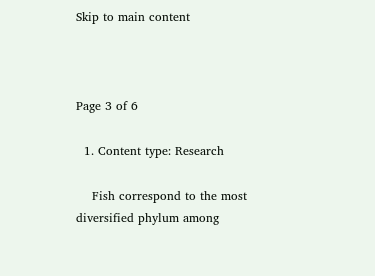Skip to main content



Page 3 of 6

  1. Content type: Research

    Fish correspond to the most diversified phylum among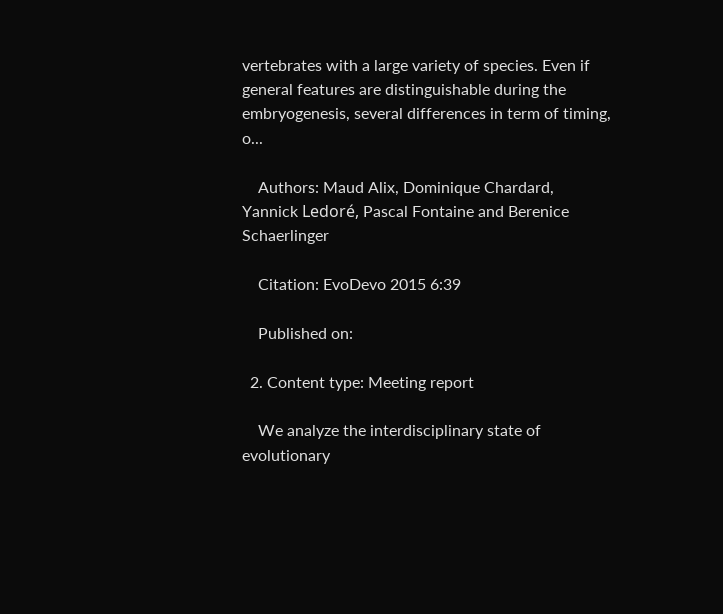vertebrates with a large variety of species. Even if general features are distinguishable during the embryogenesis, several differences in term of timing, o...

    Authors: Maud Alix, Dominique Chardard, Yannick Ledoré, Pascal Fontaine and Berenice Schaerlinger

    Citation: EvoDevo 2015 6:39

    Published on:

  2. Content type: Meeting report

    We analyze the interdisciplinary state of evolutionary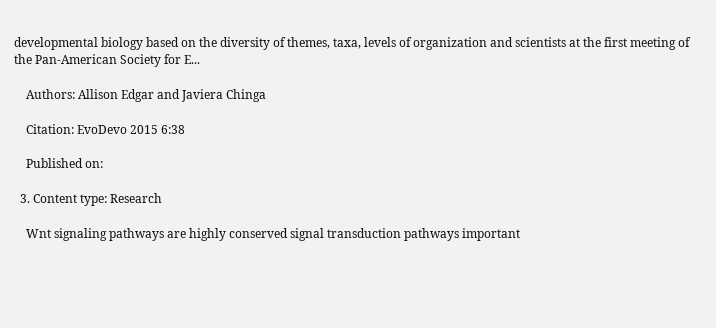developmental biology based on the diversity of themes, taxa, levels of organization and scientists at the first meeting of the Pan-American Society for E...

    Authors: Allison Edgar and Javiera Chinga

    Citation: EvoDevo 2015 6:38

    Published on:

  3. Content type: Research

    Wnt signaling pathways are highly conserved signal transduction pathways important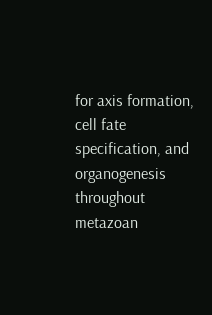for axis formation, cell fate specification, and organogenesis throughout metazoan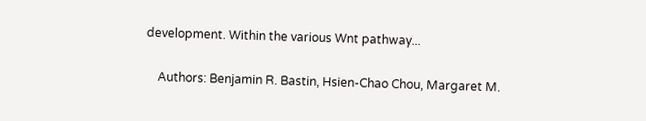development. Within the various Wnt pathway...

    Authors: Benjamin R. Bastin, Hsien-Chao Chou, Margaret M.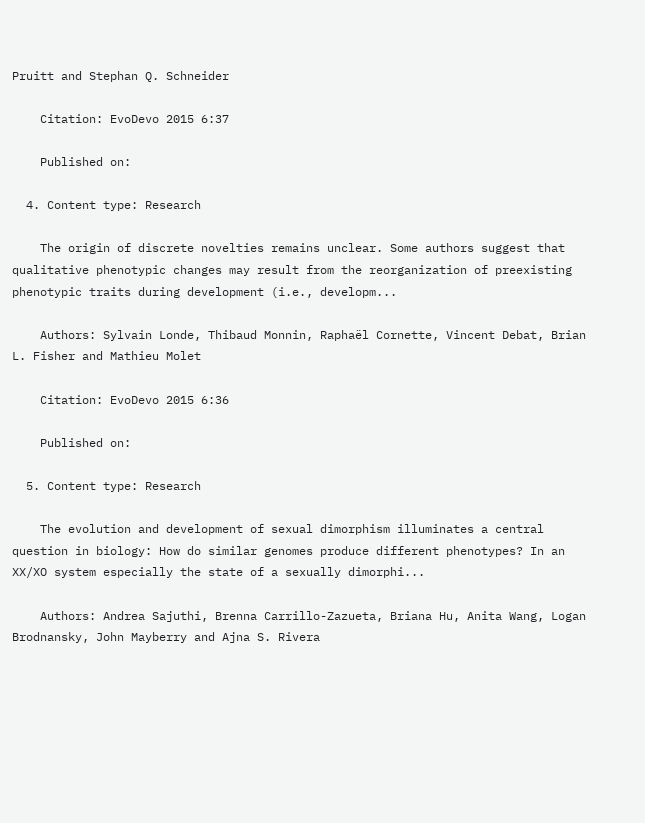Pruitt and Stephan Q. Schneider

    Citation: EvoDevo 2015 6:37

    Published on:

  4. Content type: Research

    The origin of discrete novelties remains unclear. Some authors suggest that qualitative phenotypic changes may result from the reorganization of preexisting phenotypic traits during development (i.e., developm...

    Authors: Sylvain Londe, Thibaud Monnin, Raphaël Cornette, Vincent Debat, Brian L. Fisher and Mathieu Molet

    Citation: EvoDevo 2015 6:36

    Published on:

  5. Content type: Research

    The evolution and development of sexual dimorphism illuminates a central question in biology: How do similar genomes produce different phenotypes? In an XX/XO system especially the state of a sexually dimorphi...

    Authors: Andrea Sajuthi, Brenna Carrillo-Zazueta, Briana Hu, Anita Wang, Logan Brodnansky, John Mayberry and Ajna S. Rivera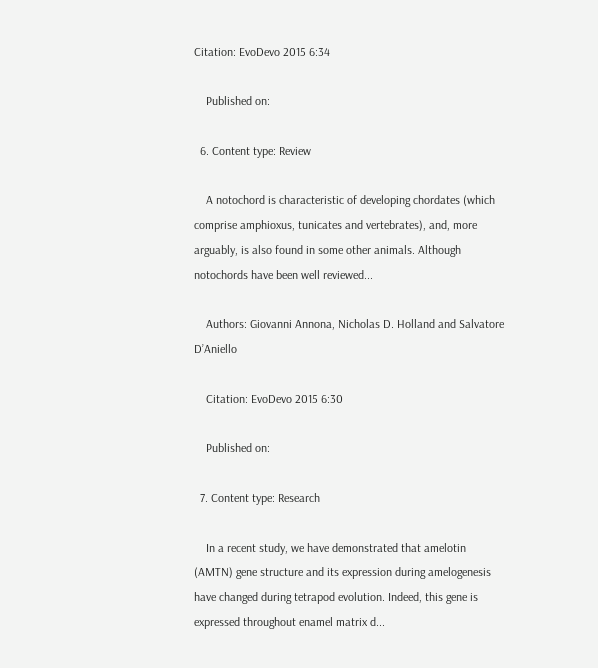Citation: EvoDevo 2015 6:34

    Published on:

  6. Content type: Review

    A notochord is characteristic of developing chordates (which comprise amphioxus, tunicates and vertebrates), and, more arguably, is also found in some other animals. Although notochords have been well reviewed...

    Authors: Giovanni Annona, Nicholas D. Holland and Salvatore D’Aniello

    Citation: EvoDevo 2015 6:30

    Published on:

  7. Content type: Research

    In a recent study, we have demonstrated that amelotin (AMTN) gene structure and its expression during amelogenesis have changed during tetrapod evolution. Indeed, this gene is expressed throughout enamel matrix d...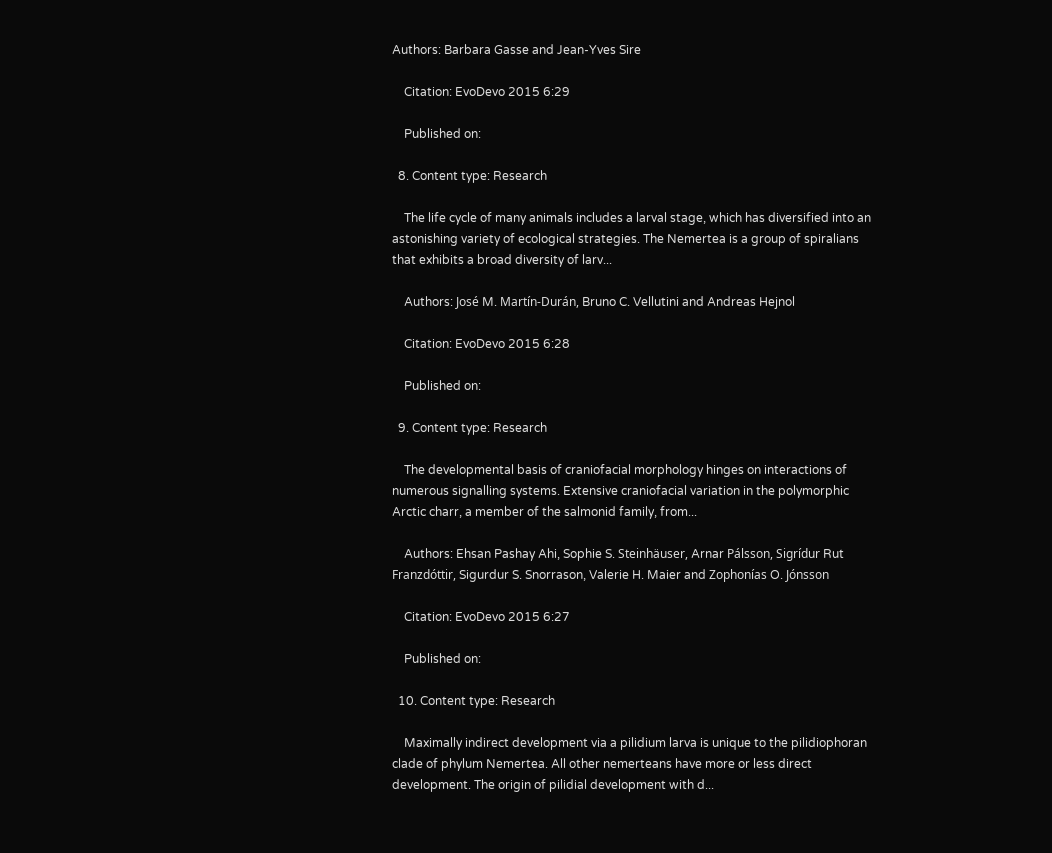Authors: Barbara Gasse and Jean-Yves Sire

    Citation: EvoDevo 2015 6:29

    Published on:

  8. Content type: Research

    The life cycle of many animals includes a larval stage, which has diversified into an astonishing variety of ecological strategies. The Nemertea is a group of spiralians that exhibits a broad diversity of larv...

    Authors: José M. Martín-Durán, Bruno C. Vellutini and Andreas Hejnol

    Citation: EvoDevo 2015 6:28

    Published on:

  9. Content type: Research

    The developmental basis of craniofacial morphology hinges on interactions of numerous signalling systems. Extensive craniofacial variation in the polymorphic Arctic charr, a member of the salmonid family, from...

    Authors: Ehsan Pashay Ahi, Sophie S. Steinhäuser, Arnar Pálsson, Sigrídur Rut Franzdóttir, Sigurdur S. Snorrason, Valerie H. Maier and Zophonías O. Jónsson

    Citation: EvoDevo 2015 6:27

    Published on:

  10. Content type: Research

    Maximally indirect development via a pilidium larva is unique to the pilidiophoran clade of phylum Nemertea. All other nemerteans have more or less direct development. The origin of pilidial development with d...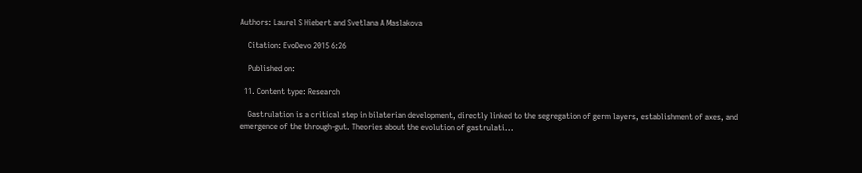Authors: Laurel S Hiebert and Svetlana A Maslakova

    Citation: EvoDevo 2015 6:26

    Published on:

  11. Content type: Research

    Gastrulation is a critical step in bilaterian development, directly linked to the segregation of germ layers, establishment of axes, and emergence of the through-gut. Theories about the evolution of gastrulati...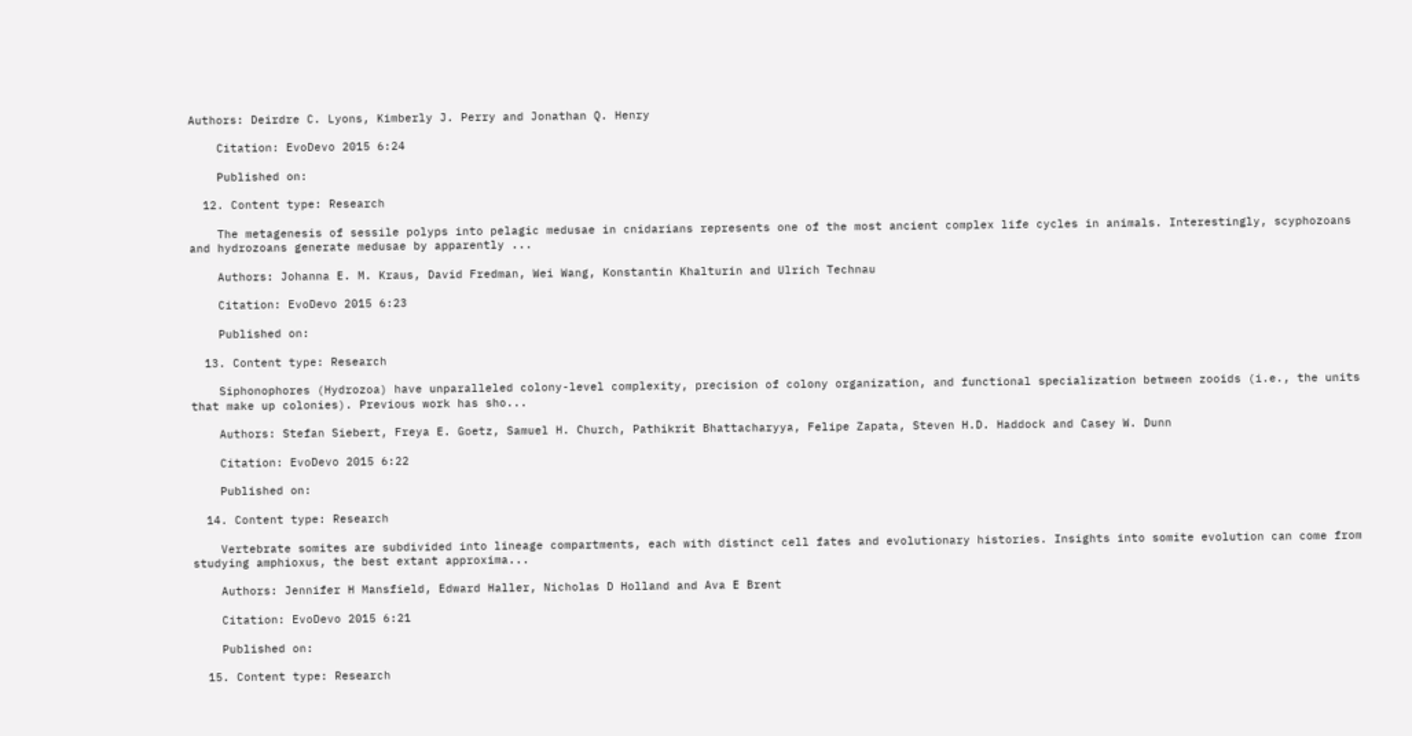Authors: Deirdre C. Lyons, Kimberly J. Perry and Jonathan Q. Henry

    Citation: EvoDevo 2015 6:24

    Published on:

  12. Content type: Research

    The metagenesis of sessile polyps into pelagic medusae in cnidarians represents one of the most ancient complex life cycles in animals. Interestingly, scyphozoans and hydrozoans generate medusae by apparently ...

    Authors: Johanna E. M. Kraus, David Fredman, Wei Wang, Konstantin Khalturin and Ulrich Technau

    Citation: EvoDevo 2015 6:23

    Published on:

  13. Content type: Research

    Siphonophores (Hydrozoa) have unparalleled colony-level complexity, precision of colony organization, and functional specialization between zooids (i.e., the units that make up colonies). Previous work has sho...

    Authors: Stefan Siebert, Freya E. Goetz, Samuel H. Church, Pathikrit Bhattacharyya, Felipe Zapata, Steven H.D. Haddock and Casey W. Dunn

    Citation: EvoDevo 2015 6:22

    Published on:

  14. Content type: Research

    Vertebrate somites are subdivided into lineage compartments, each with distinct cell fates and evolutionary histories. Insights into somite evolution can come from studying amphioxus, the best extant approxima...

    Authors: Jennifer H Mansfield, Edward Haller, Nicholas D Holland and Ava E Brent

    Citation: EvoDevo 2015 6:21

    Published on:

  15. Content type: Research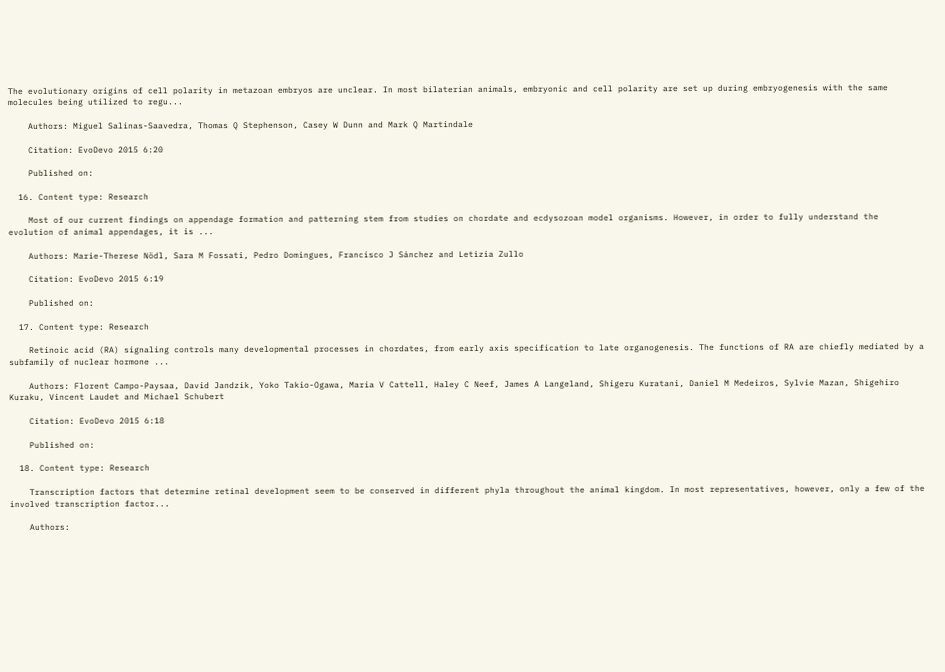The evolutionary origins of cell polarity in metazoan embryos are unclear. In most bilaterian animals, embryonic and cell polarity are set up during embryogenesis with the same molecules being utilized to regu...

    Authors: Miguel Salinas-Saavedra, Thomas Q Stephenson, Casey W Dunn and Mark Q Martindale

    Citation: EvoDevo 2015 6:20

    Published on:

  16. Content type: Research

    Most of our current findings on appendage formation and patterning stem from studies on chordate and ecdysozoan model organisms. However, in order to fully understand the evolution of animal appendages, it is ...

    Authors: Marie-Therese Nödl, Sara M Fossati, Pedro Domingues, Francisco J Sánchez and Letizia Zullo

    Citation: EvoDevo 2015 6:19

    Published on:

  17. Content type: Research

    Retinoic acid (RA) signaling controls many developmental processes in chordates, from early axis specification to late organogenesis. The functions of RA are chiefly mediated by a subfamily of nuclear hormone ...

    Authors: Florent Campo-Paysaa, David Jandzik, Yoko Takio-Ogawa, Maria V Cattell, Haley C Neef, James A Langeland, Shigeru Kuratani, Daniel M Medeiros, Sylvie Mazan, Shigehiro Kuraku, Vincent Laudet and Michael Schubert

    Citation: EvoDevo 2015 6:18

    Published on:

  18. Content type: Research

    Transcription factors that determine retinal development seem to be conserved in different phyla throughout the animal kingdom. In most representatives, however, only a few of the involved transcription factor...

    Authors: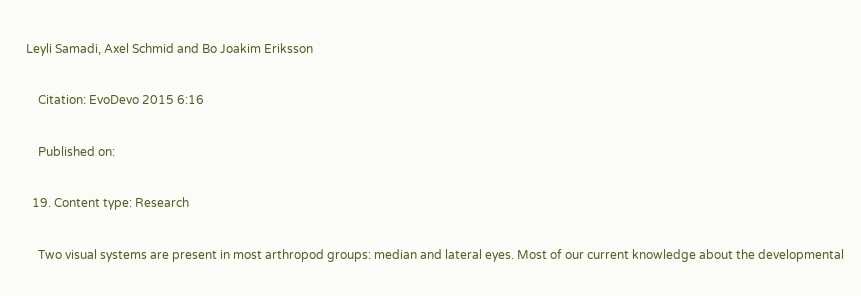Leyli Samadi, Axel Schmid and Bo Joakim Eriksson

    Citation: EvoDevo 2015 6:16

    Published on:

  19. Content type: Research

    Two visual systems are present in most arthropod groups: median and lateral eyes. Most of our current knowledge about the developmental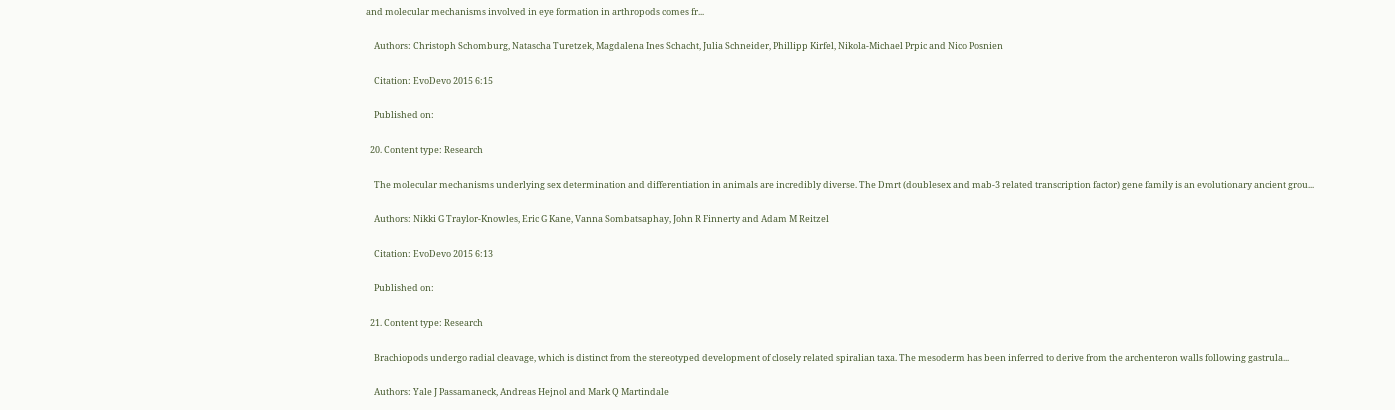and molecular mechanisms involved in eye formation in arthropods comes fr...

    Authors: Christoph Schomburg, Natascha Turetzek, Magdalena Ines Schacht, Julia Schneider, Phillipp Kirfel, Nikola-Michael Prpic and Nico Posnien

    Citation: EvoDevo 2015 6:15

    Published on:

  20. Content type: Research

    The molecular mechanisms underlying sex determination and differentiation in animals are incredibly diverse. The Dmrt (doublesex and mab-3 related transcription factor) gene family is an evolutionary ancient grou...

    Authors: Nikki G Traylor-Knowles, Eric G Kane, Vanna Sombatsaphay, John R Finnerty and Adam M Reitzel

    Citation: EvoDevo 2015 6:13

    Published on:

  21. Content type: Research

    Brachiopods undergo radial cleavage, which is distinct from the stereotyped development of closely related spiralian taxa. The mesoderm has been inferred to derive from the archenteron walls following gastrula...

    Authors: Yale J Passamaneck, Andreas Hejnol and Mark Q Martindale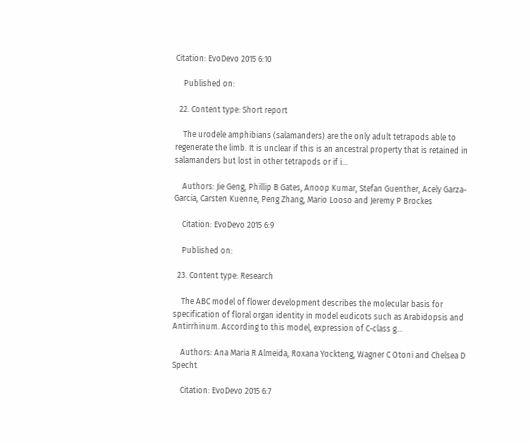Citation: EvoDevo 2015 6:10

    Published on:

  22. Content type: Short report

    The urodele amphibians (salamanders) are the only adult tetrapods able to regenerate the limb. It is unclear if this is an ancestral property that is retained in salamanders but lost in other tetrapods or if i...

    Authors: Jie Geng, Phillip B Gates, Anoop Kumar, Stefan Guenther, Acely Garza-Garcia, Carsten Kuenne, Peng Zhang, Mario Looso and Jeremy P Brockes

    Citation: EvoDevo 2015 6:9

    Published on:

  23. Content type: Research

    The ABC model of flower development describes the molecular basis for specification of floral organ identity in model eudicots such as Arabidopsis and Antirrhinum. According to this model, expression of C-class g...

    Authors: Ana Maria R Almeida, Roxana Yockteng, Wagner C Otoni and Chelsea D Specht

    Citation: EvoDevo 2015 6:7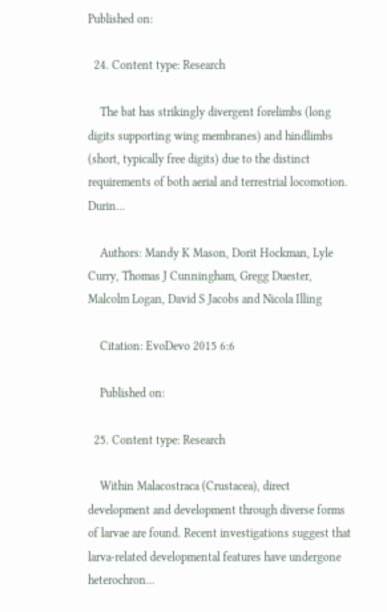Published on:

  24. Content type: Research

    The bat has strikingly divergent forelimbs (long digits supporting wing membranes) and hindlimbs (short, typically free digits) due to the distinct requirements of both aerial and terrestrial locomotion. Durin...

    Authors: Mandy K Mason, Dorit Hockman, Lyle Curry, Thomas J Cunningham, Gregg Duester, Malcolm Logan, David S Jacobs and Nicola Illing

    Citation: EvoDevo 2015 6:6

    Published on:

  25. Content type: Research

    Within Malacostraca (Crustacea), direct development and development through diverse forms of larvae are found. Recent investigations suggest that larva-related developmental features have undergone heterochron...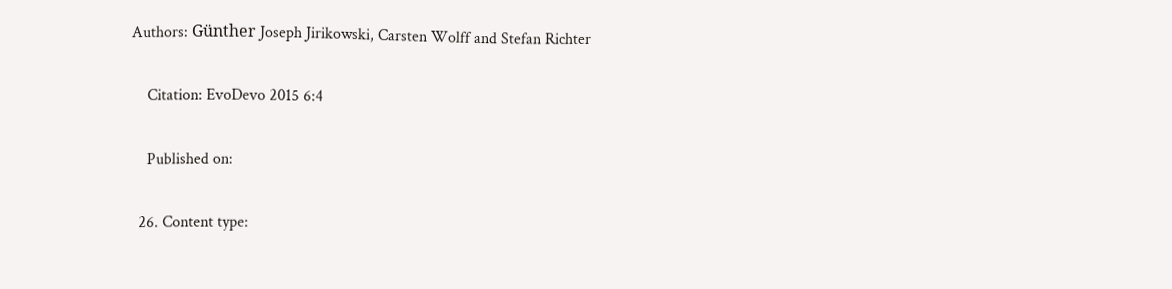Authors: Günther Joseph Jirikowski, Carsten Wolff and Stefan Richter

    Citation: EvoDevo 2015 6:4

    Published on:

  26. Content type: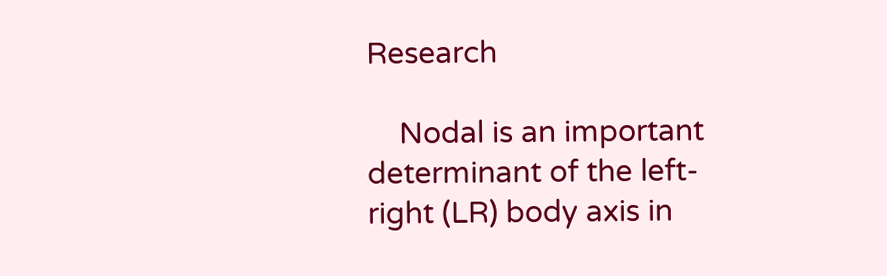Research

    Nodal is an important determinant of the left-right (LR) body axis in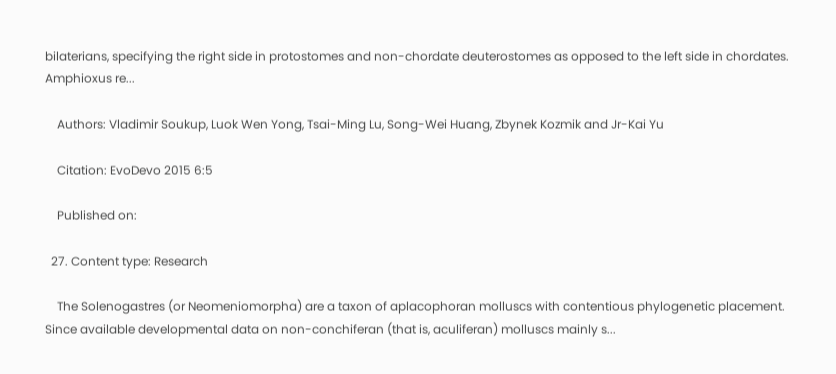bilaterians, specifying the right side in protostomes and non-chordate deuterostomes as opposed to the left side in chordates. Amphioxus re...

    Authors: Vladimir Soukup, Luok Wen Yong, Tsai-Ming Lu, Song-Wei Huang, Zbynek Kozmik and Jr-Kai Yu

    Citation: EvoDevo 2015 6:5

    Published on:

  27. Content type: Research

    The Solenogastres (or Neomeniomorpha) are a taxon of aplacophoran molluscs with contentious phylogenetic placement. Since available developmental data on non-conchiferan (that is, aculiferan) molluscs mainly s...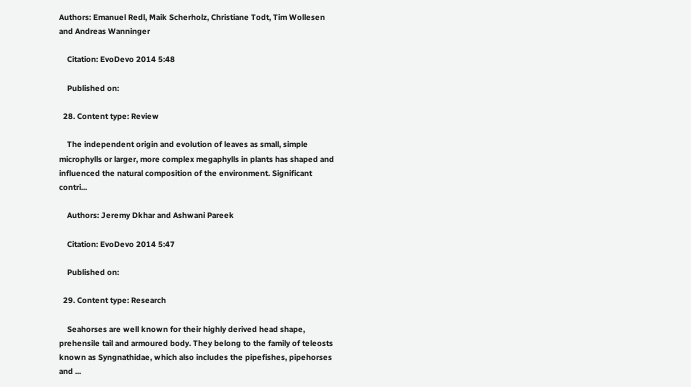Authors: Emanuel Redl, Maik Scherholz, Christiane Todt, Tim Wollesen and Andreas Wanninger

    Citation: EvoDevo 2014 5:48

    Published on:

  28. Content type: Review

    The independent origin and evolution of leaves as small, simple microphylls or larger, more complex megaphylls in plants has shaped and influenced the natural composition of the environment. Significant contri...

    Authors: Jeremy Dkhar and Ashwani Pareek

    Citation: EvoDevo 2014 5:47

    Published on:

  29. Content type: Research

    Seahorses are well known for their highly derived head shape, prehensile tail and armoured body. They belong to the family of teleosts known as Syngnathidae, which also includes the pipefishes, pipehorses and ...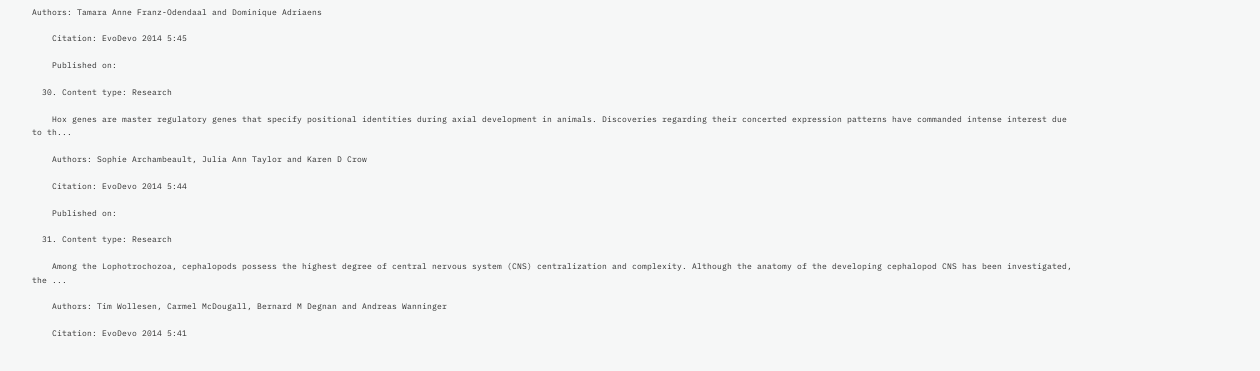Authors: Tamara Anne Franz-Odendaal and Dominique Adriaens

    Citation: EvoDevo 2014 5:45

    Published on:

  30. Content type: Research

    Hox genes are master regulatory genes that specify positional identities during axial development in animals. Discoveries regarding their concerted expression patterns have commanded intense interest due to th...

    Authors: Sophie Archambeault, Julia Ann Taylor and Karen D Crow

    Citation: EvoDevo 2014 5:44

    Published on:

  31. Content type: Research

    Among the Lophotrochozoa, cephalopods possess the highest degree of central nervous system (CNS) centralization and complexity. Although the anatomy of the developing cephalopod CNS has been investigated, the ...

    Authors: Tim Wollesen, Carmel McDougall, Bernard M Degnan and Andreas Wanninger

    Citation: EvoDevo 2014 5:41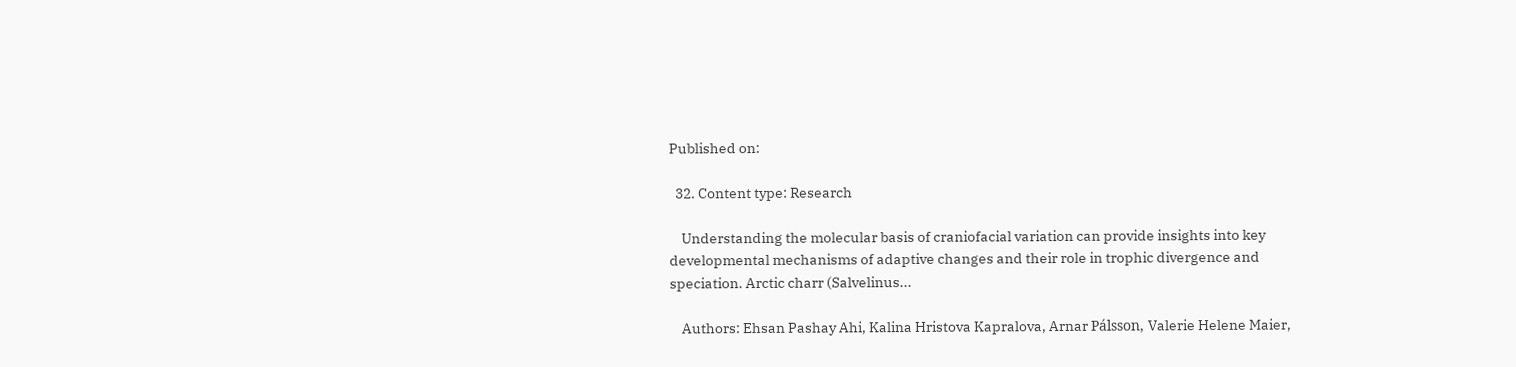Published on:

  32. Content type: Research

    Understanding the molecular basis of craniofacial variation can provide insights into key developmental mechanisms of adaptive changes and their role in trophic divergence and speciation. Arctic charr (Salvelinus...

    Authors: Ehsan Pashay Ahi, Kalina Hristova Kapralova, Arnar Pálsson, Valerie Helene Maier,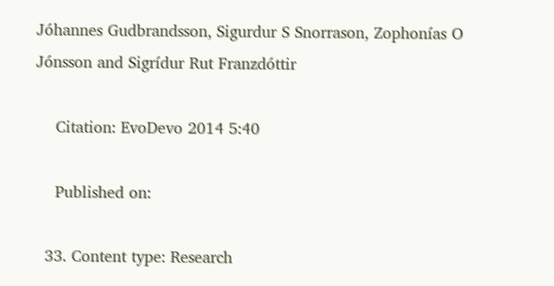Jóhannes Gudbrandsson, Sigurdur S Snorrason, Zophonías O Jónsson and Sigrídur Rut Franzdóttir

    Citation: EvoDevo 2014 5:40

    Published on:

  33. Content type: Research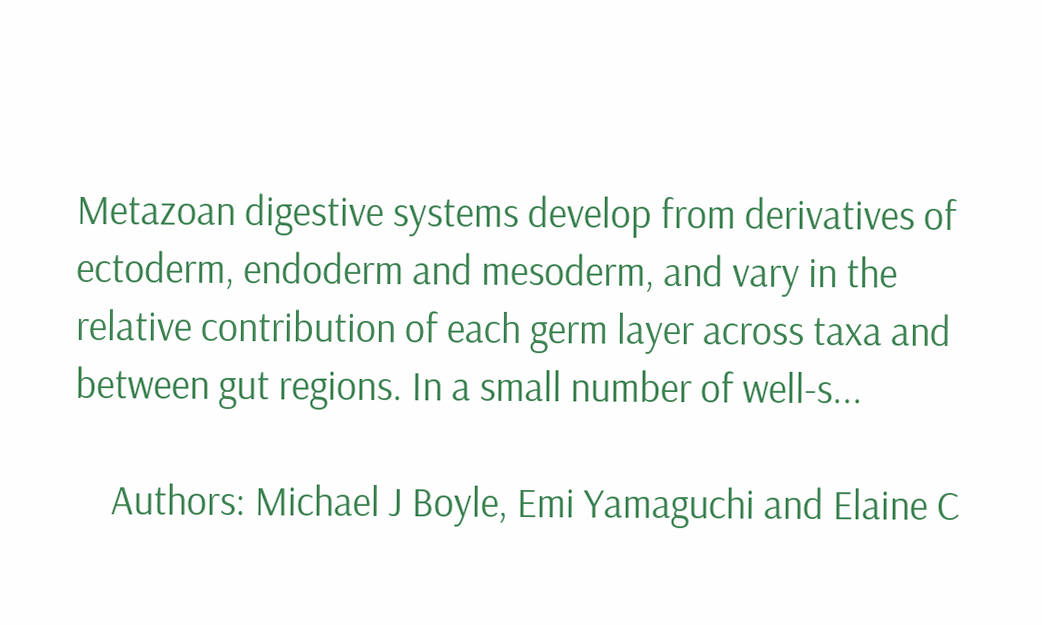Metazoan digestive systems develop from derivatives of ectoderm, endoderm and mesoderm, and vary in the relative contribution of each germ layer across taxa and between gut regions. In a small number of well-s...

    Authors: Michael J Boyle, Emi Yamaguchi and Elaine C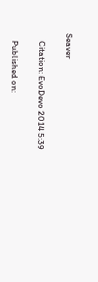Seaver

    Citation: EvoDevo 2014 5:39

    Published on: